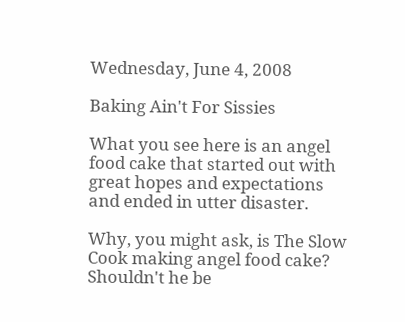Wednesday, June 4, 2008

Baking Ain't For Sissies

What you see here is an angel food cake that started out with great hopes and expectations and ended in utter disaster.

Why, you might ask, is The Slow Cook making angel food cake? Shouldn't he be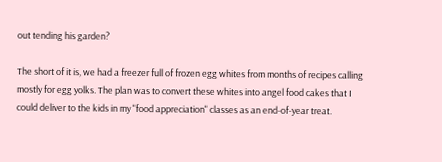out tending his garden?

The short of it is, we had a freezer full of frozen egg whites from months of recipes calling mostly for egg yolks. The plan was to convert these whites into angel food cakes that I could deliver to the kids in my "food appreciation" classes as an end-of-year treat.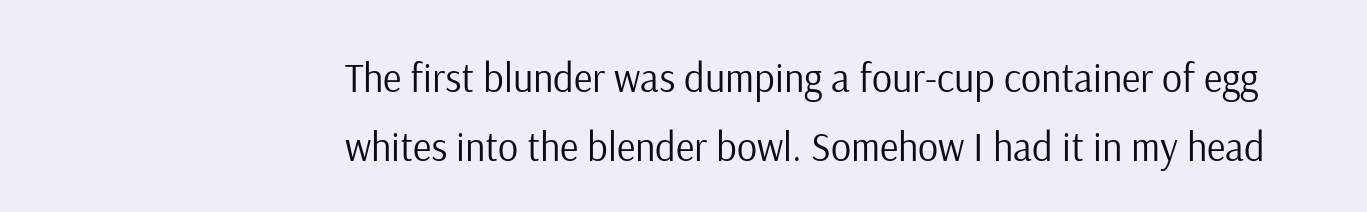The first blunder was dumping a four-cup container of egg whites into the blender bowl. Somehow I had it in my head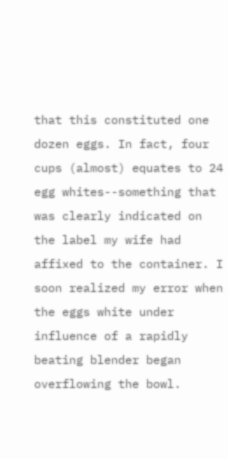that this constituted one dozen eggs. In fact, four cups (almost) equates to 24 egg whites--something that was clearly indicated on the label my wife had affixed to the container. I soon realized my error when the eggs white under influence of a rapidly beating blender began overflowing the bowl.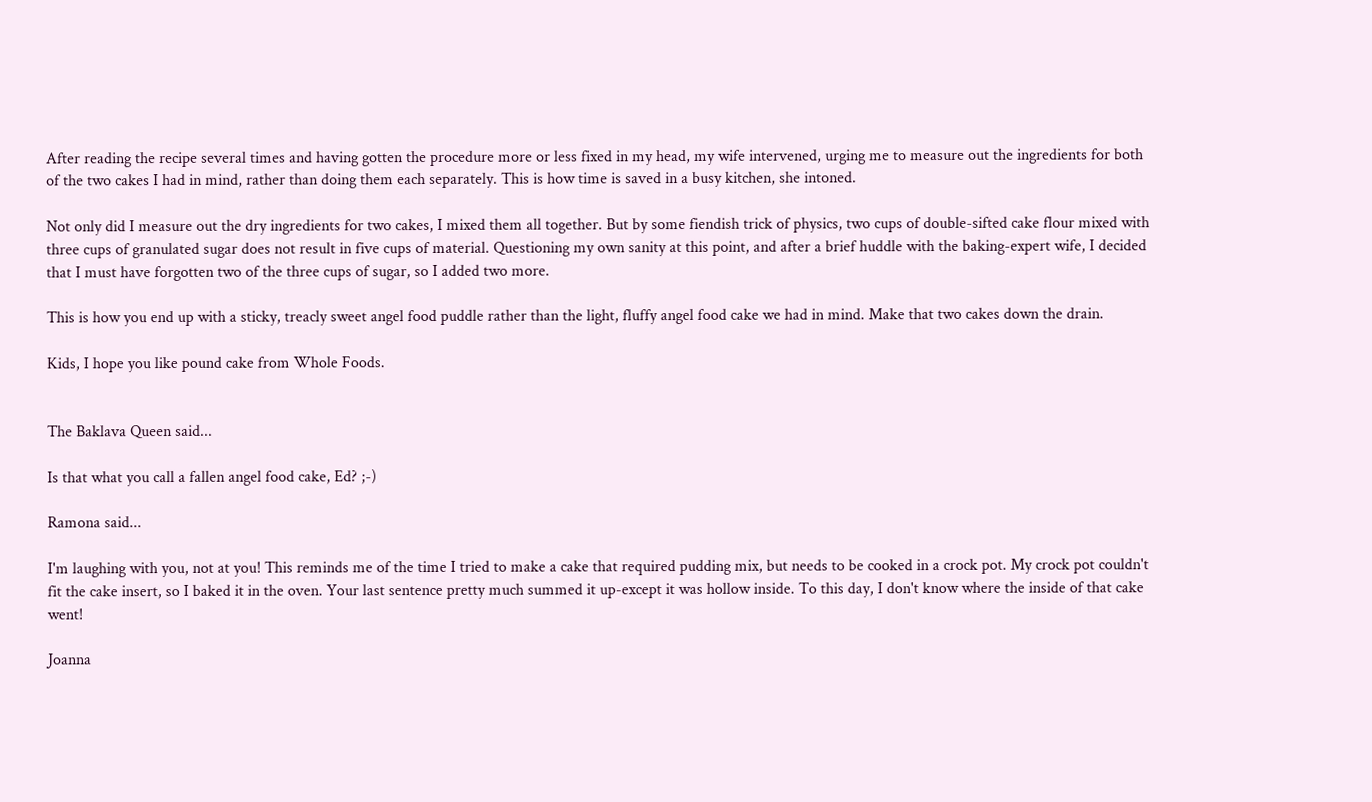After reading the recipe several times and having gotten the procedure more or less fixed in my head, my wife intervened, urging me to measure out the ingredients for both of the two cakes I had in mind, rather than doing them each separately. This is how time is saved in a busy kitchen, she intoned.

Not only did I measure out the dry ingredients for two cakes, I mixed them all together. But by some fiendish trick of physics, two cups of double-sifted cake flour mixed with three cups of granulated sugar does not result in five cups of material. Questioning my own sanity at this point, and after a brief huddle with the baking-expert wife, I decided that I must have forgotten two of the three cups of sugar, so I added two more.

This is how you end up with a sticky, treacly sweet angel food puddle rather than the light, fluffy angel food cake we had in mind. Make that two cakes down the drain.

Kids, I hope you like pound cake from Whole Foods.


The Baklava Queen said...

Is that what you call a fallen angel food cake, Ed? ;-)

Ramona said...

I'm laughing with you, not at you! This reminds me of the time I tried to make a cake that required pudding mix, but needs to be cooked in a crock pot. My crock pot couldn't fit the cake insert, so I baked it in the oven. Your last sentence pretty much summed it up-except it was hollow inside. To this day, I don't know where the inside of that cake went!

Joanna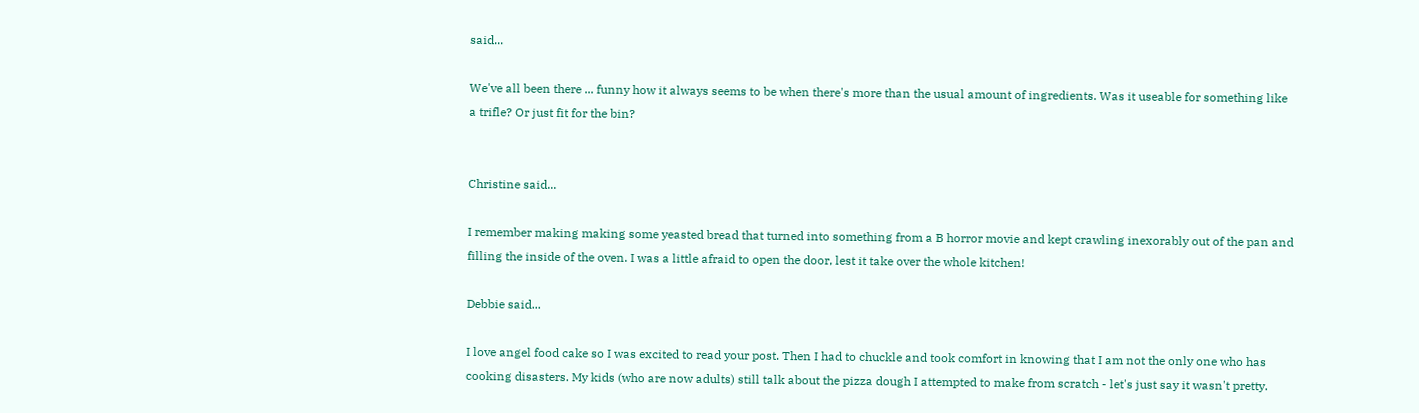said...

We've all been there ... funny how it always seems to be when there's more than the usual amount of ingredients. Was it useable for something like a trifle? Or just fit for the bin?


Christine said...

I remember making making some yeasted bread that turned into something from a B horror movie and kept crawling inexorably out of the pan and filling the inside of the oven. I was a little afraid to open the door, lest it take over the whole kitchen!

Debbie said...

I love angel food cake so I was excited to read your post. Then I had to chuckle and took comfort in knowing that I am not the only one who has cooking disasters. My kids (who are now adults) still talk about the pizza dough I attempted to make from scratch - let's just say it wasn't pretty.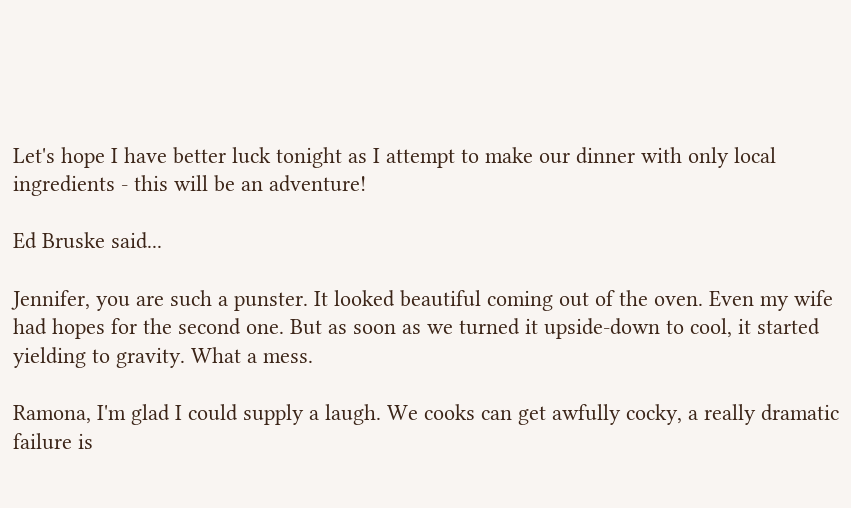Let's hope I have better luck tonight as I attempt to make our dinner with only local ingredients - this will be an adventure!

Ed Bruske said...

Jennifer, you are such a punster. It looked beautiful coming out of the oven. Even my wife had hopes for the second one. But as soon as we turned it upside-down to cool, it started yielding to gravity. What a mess.

Ramona, I'm glad I could supply a laugh. We cooks can get awfully cocky, a really dramatic failure is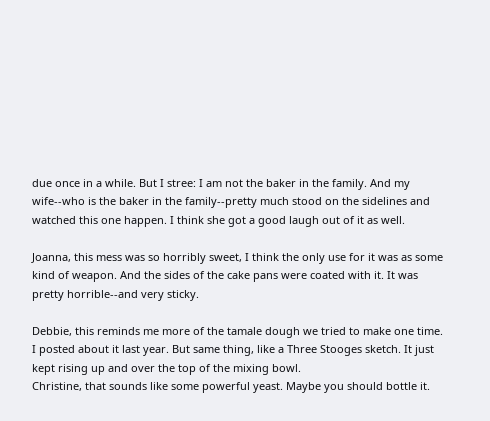due once in a while. But I stree: I am not the baker in the family. And my wife--who is the baker in the family--pretty much stood on the sidelines and watched this one happen. I think she got a good laugh out of it as well.

Joanna, this mess was so horribly sweet, I think the only use for it was as some kind of weapon. And the sides of the cake pans were coated with it. It was pretty horrible--and very sticky.

Debbie, this reminds me more of the tamale dough we tried to make one time. I posted about it last year. But same thing, like a Three Stooges sketch. It just kept rising up and over the top of the mixing bowl.
Christine, that sounds like some powerful yeast. Maybe you should bottle it.